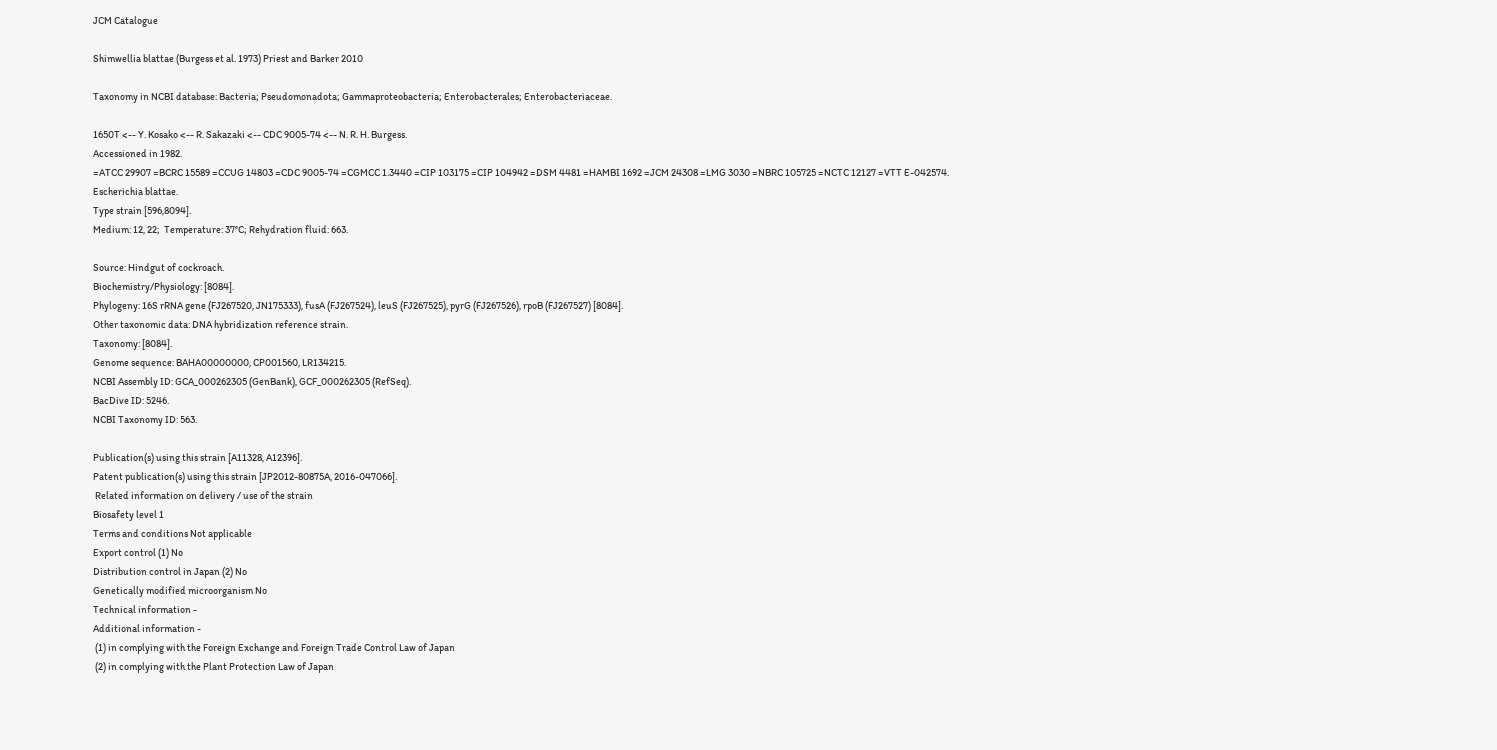JCM Catalogue

Shimwellia blattae (Burgess et al. 1973) Priest and Barker 2010

Taxonomy in NCBI database: Bacteria; Pseudomonadota; Gammaproteobacteria; Enterobacterales; Enterobacteriaceae.

1650T <-- Y. Kosako <-- R. Sakazaki <-- CDC 9005-74 <-- N. R. H. Burgess.
Accessioned in 1982.
=ATCC 29907 =BCRC 15589 =CCUG 14803 =CDC 9005-74 =CGMCC 1.3440 =CIP 103175 =CIP 104942 =DSM 4481 =HAMBI 1692 =JCM 24308 =LMG 3030 =NBRC 105725 =NCTC 12127 =VTT E-042574.
Escherichia blattae.
Type strain [596,8094].
Medium: 12, 22;  Temperature: 37°C; Rehydration fluid: 663.

Source: Hindgut of cockroach.
Biochemistry/Physiology: [8084].
Phylogeny: 16S rRNA gene (FJ267520, JN175333), fusA (FJ267524), leuS (FJ267525), pyrG (FJ267526), rpoB (FJ267527) [8084].
Other taxonomic data: DNA hybridization reference strain.
Taxonomy: [8084].
Genome sequence: BAHA00000000, CP001560, LR134215.
NCBI Assembly ID: GCA_000262305 (GenBank), GCF_000262305 (RefSeq).
BacDive ID: 5246.
NCBI Taxonomy ID: 563.

Publication(s) using this strain [A11328, A12396].
Patent publication(s) using this strain [JP2012-80875A, 2016-047066].
 Related information on delivery / use of the strain
Biosafety level 1
Terms and conditions Not applicable
Export control (1) No
Distribution control in Japan (2) No
Genetically modified microorganism No
Technical information -
Additional information -
 (1) in complying with the Foreign Exchange and Foreign Trade Control Law of Japan
 (2) in complying with the Plant Protection Law of Japan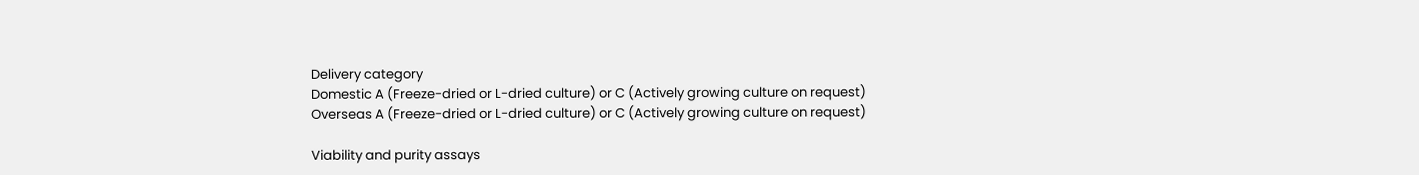Delivery category
Domestic A (Freeze-dried or L-dried culture) or C (Actively growing culture on request)
Overseas A (Freeze-dried or L-dried culture) or C (Actively growing culture on request)

Viability and purity assays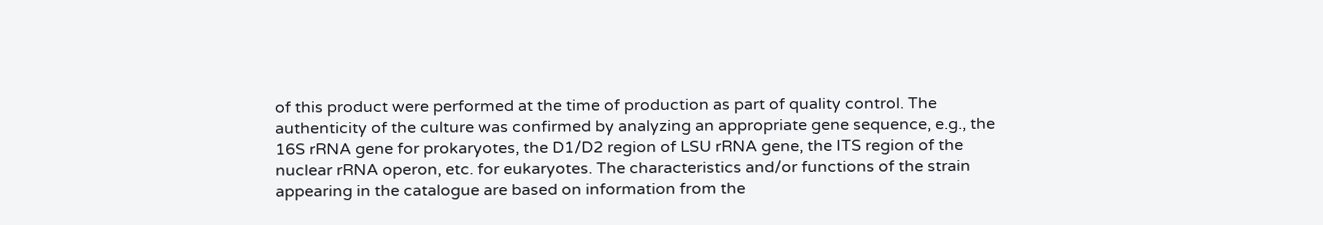of this product were performed at the time of production as part of quality control. The authenticity of the culture was confirmed by analyzing an appropriate gene sequence, e.g., the 16S rRNA gene for prokaryotes, the D1/D2 region of LSU rRNA gene, the ITS region of the nuclear rRNA operon, etc. for eukaryotes. The characteristics and/or functions of the strain appearing in the catalogue are based on information from the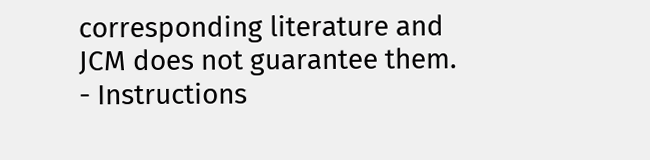corresponding literature and JCM does not guarantee them.
- Instructions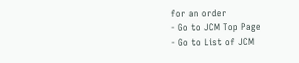for an order
- Go to JCM Top Page
- Go to List of JCM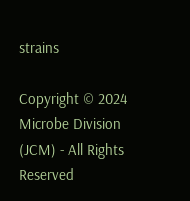strains

Copyright © 2024 Microbe Division (JCM) - All Rights Reserved